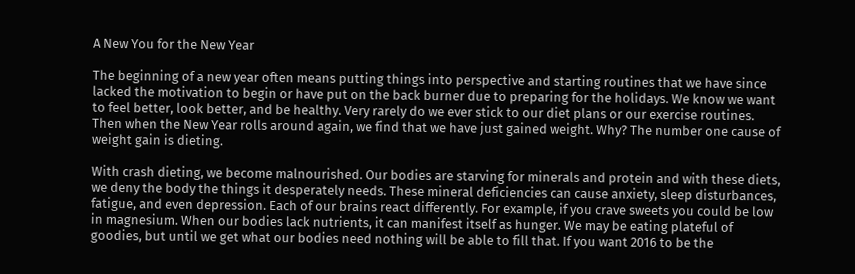A New You for the New Year

The beginning of a new year often means putting things into perspective and starting routines that we have since lacked the motivation to begin or have put on the back burner due to preparing for the holidays. We know we want to feel better, look better, and be healthy. Very rarely do we ever stick to our diet plans or our exercise routines. Then when the New Year rolls around again, we find that we have just gained weight. Why? The number one cause of weight gain is dieting.

With crash dieting, we become malnourished. Our bodies are starving for minerals and protein and with these diets, we deny the body the things it desperately needs. These mineral deficiencies can cause anxiety, sleep disturbances, fatigue, and even depression. Each of our brains react differently. For example, if you crave sweets you could be low in magnesium. When our bodies lack nutrients, it can manifest itself as hunger. We may be eating plateful of goodies, but until we get what our bodies need nothing will be able to fill that. If you want 2016 to be the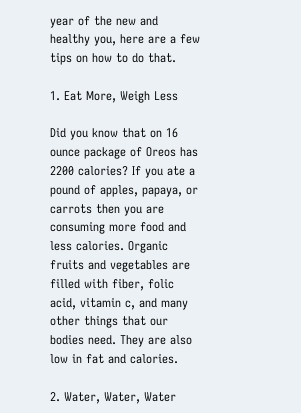year of the new and healthy you, here are a few tips on how to do that.

1. Eat More, Weigh Less

Did you know that on 16 ounce package of Oreos has 2200 calories? If you ate a pound of apples, papaya, or carrots then you are consuming more food and less calories. Organic fruits and vegetables are filled with fiber, folic acid, vitamin c, and many other things that our bodies need. They are also low in fat and calories.

2. Water, Water, Water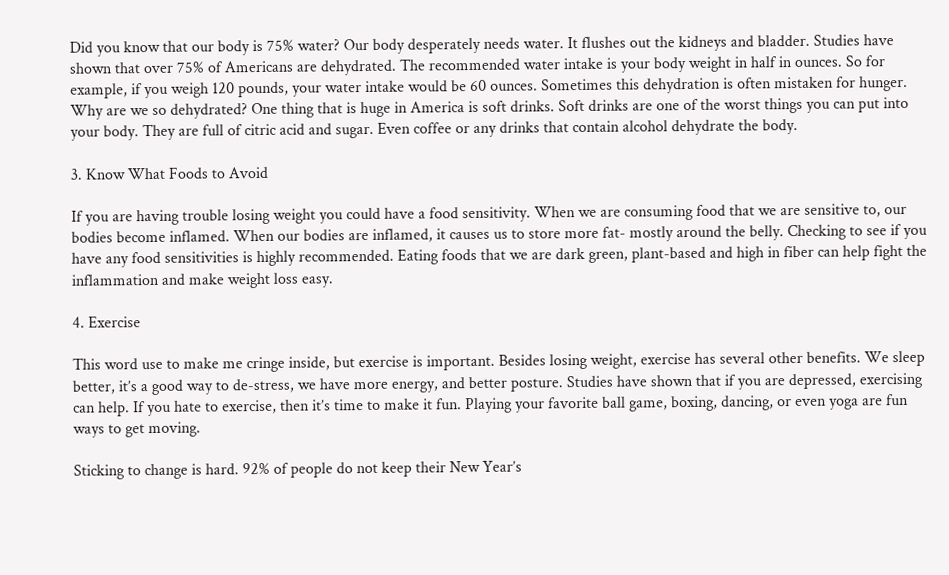Did you know that our body is 75% water? Our body desperately needs water. It flushes out the kidneys and bladder. Studies have shown that over 75% of Americans are dehydrated. The recommended water intake is your body weight in half in ounces. So for example, if you weigh 120 pounds, your water intake would be 60 ounces. Sometimes this dehydration is often mistaken for hunger. Why are we so dehydrated? One thing that is huge in America is soft drinks. Soft drinks are one of the worst things you can put into your body. They are full of citric acid and sugar. Even coffee or any drinks that contain alcohol dehydrate the body.

3. Know What Foods to Avoid

If you are having trouble losing weight you could have a food sensitivity. When we are consuming food that we are sensitive to, our bodies become inflamed. When our bodies are inflamed, it causes us to store more fat- mostly around the belly. Checking to see if you have any food sensitivities is highly recommended. Eating foods that we are dark green, plant-based and high in fiber can help fight the inflammation and make weight loss easy.

4. Exercise

This word use to make me cringe inside, but exercise is important. Besides losing weight, exercise has several other benefits. We sleep better, it’s a good way to de-stress, we have more energy, and better posture. Studies have shown that if you are depressed, exercising can help. If you hate to exercise, then it’s time to make it fun. Playing your favorite ball game, boxing, dancing, or even yoga are fun ways to get moving.

Sticking to change is hard. 92% of people do not keep their New Year’s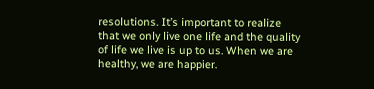resolutions. It’s important to realize that we only live one life and the quality of life we live is up to us. When we are healthy, we are happier.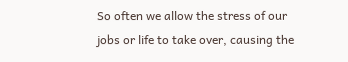So often we allow the stress of our jobs or life to take over, causing the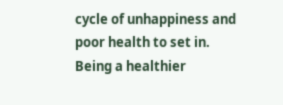cycle of unhappiness and poor health to set in. Being a healthier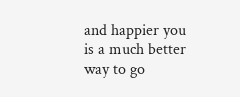and happier you is a much better way to go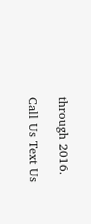through 2016.

Call Us Text Us